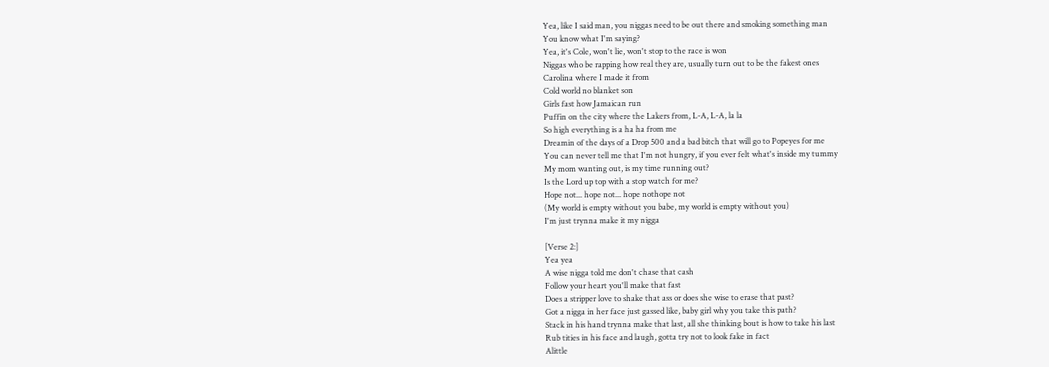Yea, like I said man, you niggas need to be out there and smoking something man
You know what I'm saying?
Yea, it's Cole, won't lie, won't stop to the race is won
Niggas who be rapping how real they are, usually turn out to be the fakest ones
Carolina where I made it from
Cold world no blanket son
Girls fast how Jamaican run
Puffin on the city where the Lakers from, L-A, L-A, la la
So high everything is a ha ha from me
Dreamin of the days of a Drop 500 and a bad bitch that will go to Popeyes for me
You can never tell me that I'm not hungry, if you ever felt what's inside my tummy
My mom wanting out, is my time running out?
Is the Lord up top with a stop watch for me?
Hope not... hope not... hope nothope not
(My world is empty without you babe, my world is empty without you)
I'm just trynna make it my nigga

[Verse 2:]
Yea yea
A wise nigga told me don't chase that cash
Follow your heart you'll make that fast
Does a stripper love to shake that ass or does she wise to erase that past?
Got a nigga in her face just gassed like, baby girl why you take this path?
Stack in his hand trynna make that last, all she thinking bout is how to take his last
Rub tities in his face and laugh, gotta try not to look fake in fact
Alittle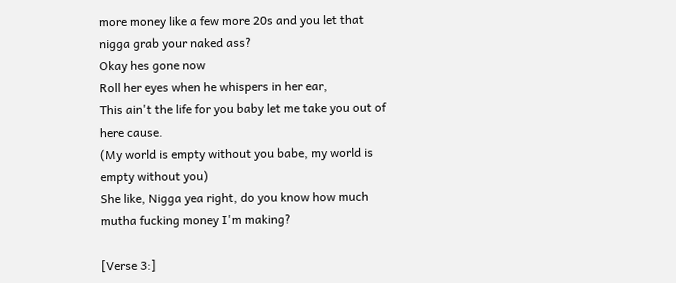more money like a few more 20s and you let that nigga grab your naked ass?
Okay hes gone now
Roll her eyes when he whispers in her ear,
This ain't the life for you baby let me take you out of here cause.
(My world is empty without you babe, my world is empty without you)
She like, Nigga yea right, do you know how much mutha fucking money I'm making?

[Verse 3:]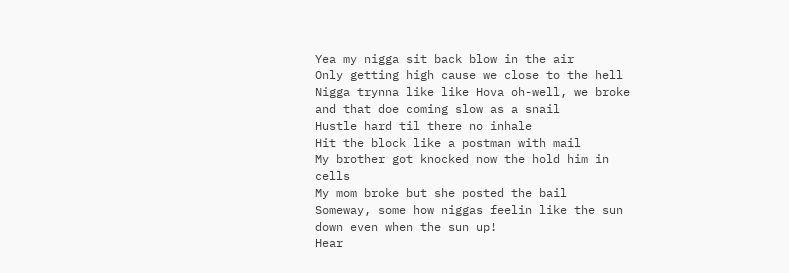Yea my nigga sit back blow in the air
Only getting high cause we close to the hell
Nigga trynna like like Hova oh-well, we broke and that doe coming slow as a snail
Hustle hard til there no inhale
Hit the block like a postman with mail
My brother got knocked now the hold him in cells
My mom broke but she posted the bail
Someway, some how niggas feelin like the sun down even when the sun up!
Hear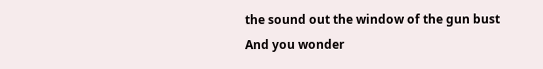the sound out the window of the gun bust
And you wonder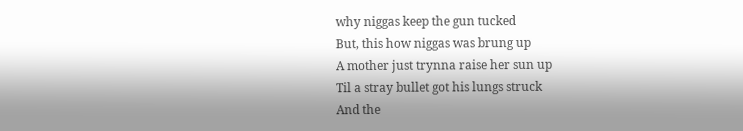why niggas keep the gun tucked
But, this how niggas was brung up
A mother just trynna raise her sun up
Til a stray bullet got his lungs struck
And the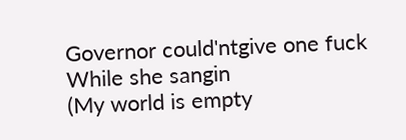Governor could'ntgive one fuck
While she sangin
(My world is empty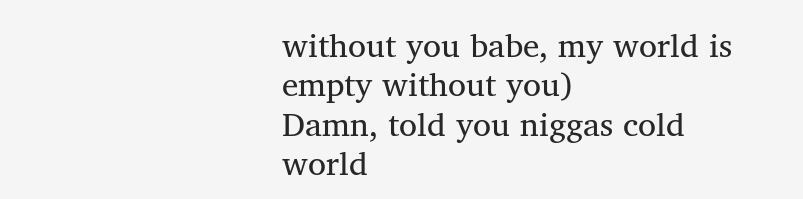without you babe, my world is empty without you)
Damn, told you niggas cold world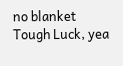no blanket
Tough Luck, yea